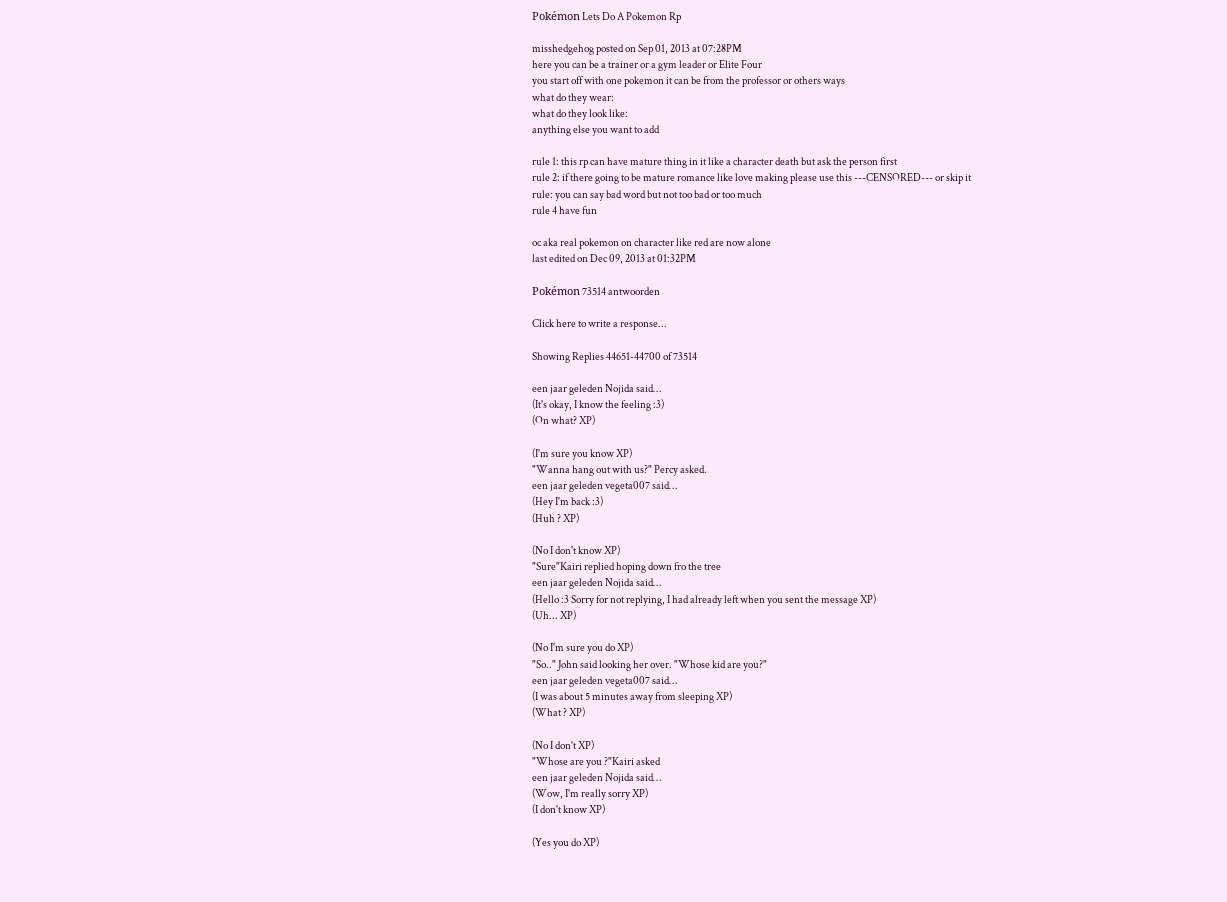Pokémon Lets Do A Pokemon Rp

misshedgehog posted on Sep 01, 2013 at 07:28PM
here you can be a trainer or a gym leader or Elite Four
you start off with one pokemon it can be from the professor or others ways
what do they wear:
what do they look like:
anything else you want to add

rule 1: this rp can have mature thing in it like a character death but ask the person first
rule 2: if there going to be mature romance like love making please use this ---CENSORED--- or skip it
rule: you can say bad word but not too bad or too much
rule 4 have fun

oc aka real pokemon on character like red are now alone
last edited on Dec 09, 2013 at 01:32PM

Pokémon 73514 antwoorden

Click here to write a response...

Showing Replies 44651-44700 of 73514

een jaar geleden Nojida said…
(It's okay, I know the feeling :3)
(On what? XP)

(I'm sure you know XP)
"Wanna hang out with us?" Percy asked.
een jaar geleden vegeta007 said…
(Hey I'm back :3)
(Huh ? XP)

(No I don't know XP)
"Sure"Kairi replied hoping down fro the tree
een jaar geleden Nojida said…
(Hello :3 Sorry for not replying, I had already left when you sent the message XP)
(Uh... XP)

(No I'm sure you do XP)
"So.." John said looking her over. "Whose kid are you?"
een jaar geleden vegeta007 said…
(I was about 5 minutes away from sleeping XP)
(What ? XP)

(No I don't XP)
"Whose are you ?"Kairi asked
een jaar geleden Nojida said…
(Wow, I'm really sorry XP)
(I don't know XP)

(Yes you do XP)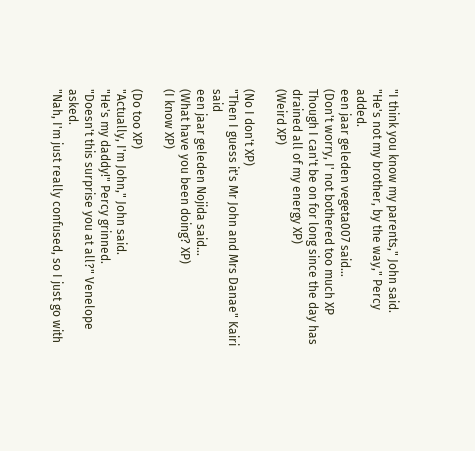"I think you know my parents," John said.
"He's not my brother, by the way," Percy added.
een jaar geleden vegeta007 said…
(Don't worry, I' not bothered too much XP Though I can't be on for long since the day has drained all of my energy XP)
(Weird XP)

(No I don't XP)
"Then I guess it's Mr John and Mrs Danae" Kairi said
een jaar geleden Nojida said…
(What have you been doing? XP)
(I know XP)

(Do too XP)
"Actually, I'm John," John said.
"He's my daddy!" Percy grinned.
"Doesn't this surprise you at all?" Venelope asked.
"Nah, I'm just really confused, so I just go with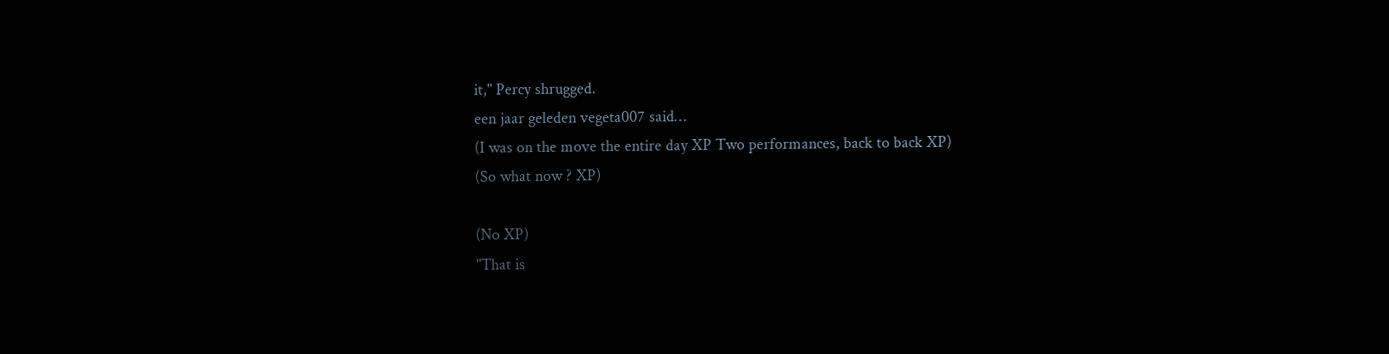it," Percy shrugged.
een jaar geleden vegeta007 said…
(I was on the move the entire day XP Two performances, back to back XP)
(So what now ? XP)

(No XP)
"That is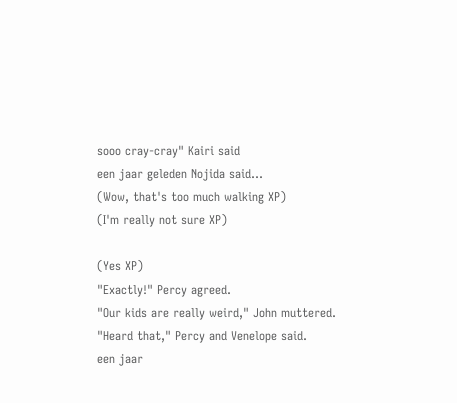sooo cray-cray" Kairi said
een jaar geleden Nojida said…
(Wow, that's too much walking XP)
(I'm really not sure XP)

(Yes XP)
"Exactly!" Percy agreed.
"Our kids are really weird," John muttered.
"Heard that," Percy and Venelope said.
een jaar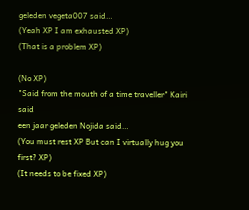geleden vegeta007 said…
(Yeah XP I am exhausted XP)
(That is a problem XP)

(No XP)
"Said from the mouth of a time traveller" Kairi said
een jaar geleden Nojida said…
(You must rest XP But can I virtually hug you first? XP)
(It needs to be fixed XP)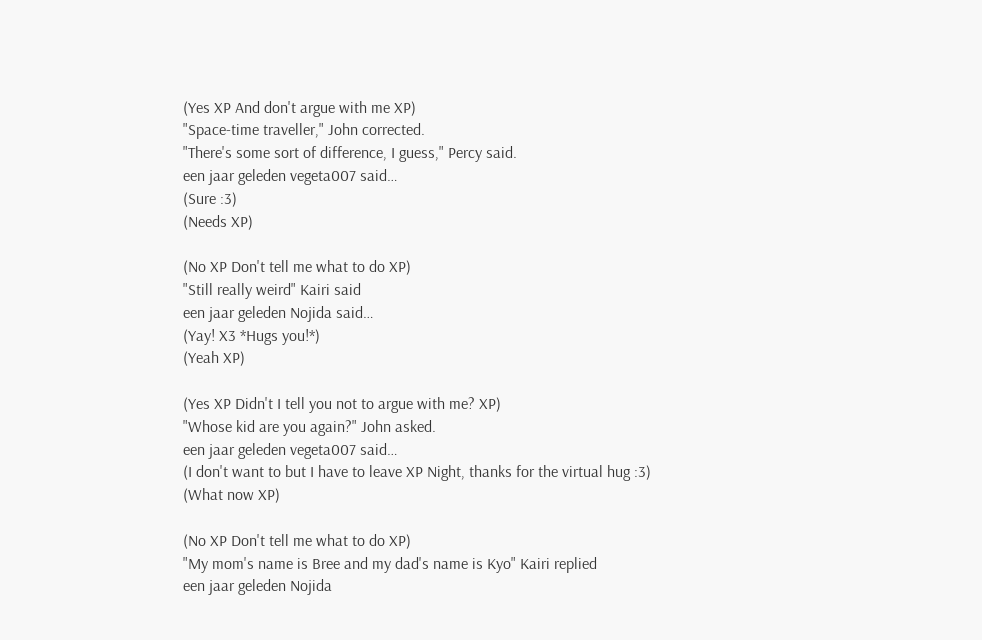(Yes XP And don't argue with me XP)
"Space-time traveller," John corrected.
"There's some sort of difference, I guess," Percy said.
een jaar geleden vegeta007 said…
(Sure :3)
(Needs XP)

(No XP Don't tell me what to do XP)
"Still really weird" Kairi said
een jaar geleden Nojida said…
(Yay! X3 *Hugs you!*)
(Yeah XP)

(Yes XP Didn't I tell you not to argue with me? XP)
"Whose kid are you again?" John asked.
een jaar geleden vegeta007 said…
(I don't want to but I have to leave XP Night, thanks for the virtual hug :3)
(What now XP)

(No XP Don't tell me what to do XP)
"My mom's name is Bree and my dad's name is Kyo" Kairi replied
een jaar geleden Nojida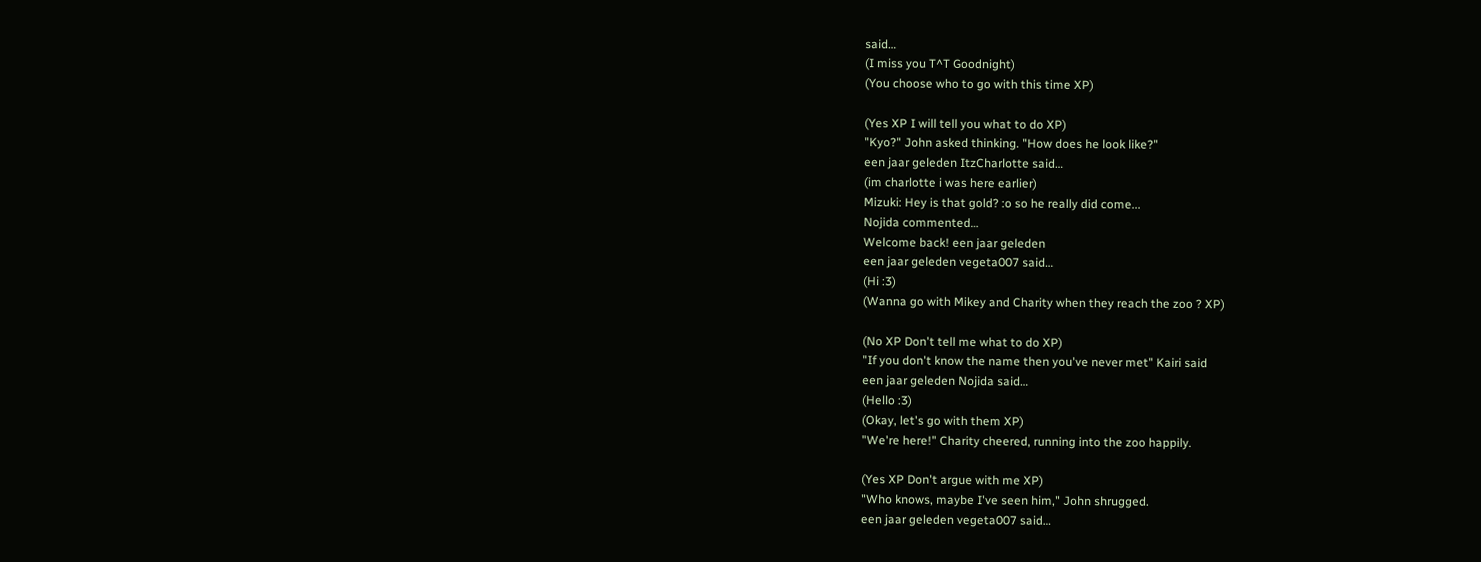said…
(I miss you T^T Goodnight)
(You choose who to go with this time XP)

(Yes XP I will tell you what to do XP)
"Kyo?" John asked thinking. "How does he look like?"
een jaar geleden ItzCharlotte said…
(im charlotte i was here earlier)
Mizuki: Hey is that gold? :o so he really did come...
Nojida commented…
Welcome back! een jaar geleden
een jaar geleden vegeta007 said…
(Hi :3)
(Wanna go with Mikey and Charity when they reach the zoo ? XP)

(No XP Don't tell me what to do XP)
"If you don't know the name then you've never met" Kairi said
een jaar geleden Nojida said…
(Hello :3)
(Okay, let's go with them XP)
"We're here!" Charity cheered, running into the zoo happily.

(Yes XP Don't argue with me XP)
"Who knows, maybe I've seen him," John shrugged.
een jaar geleden vegeta007 said…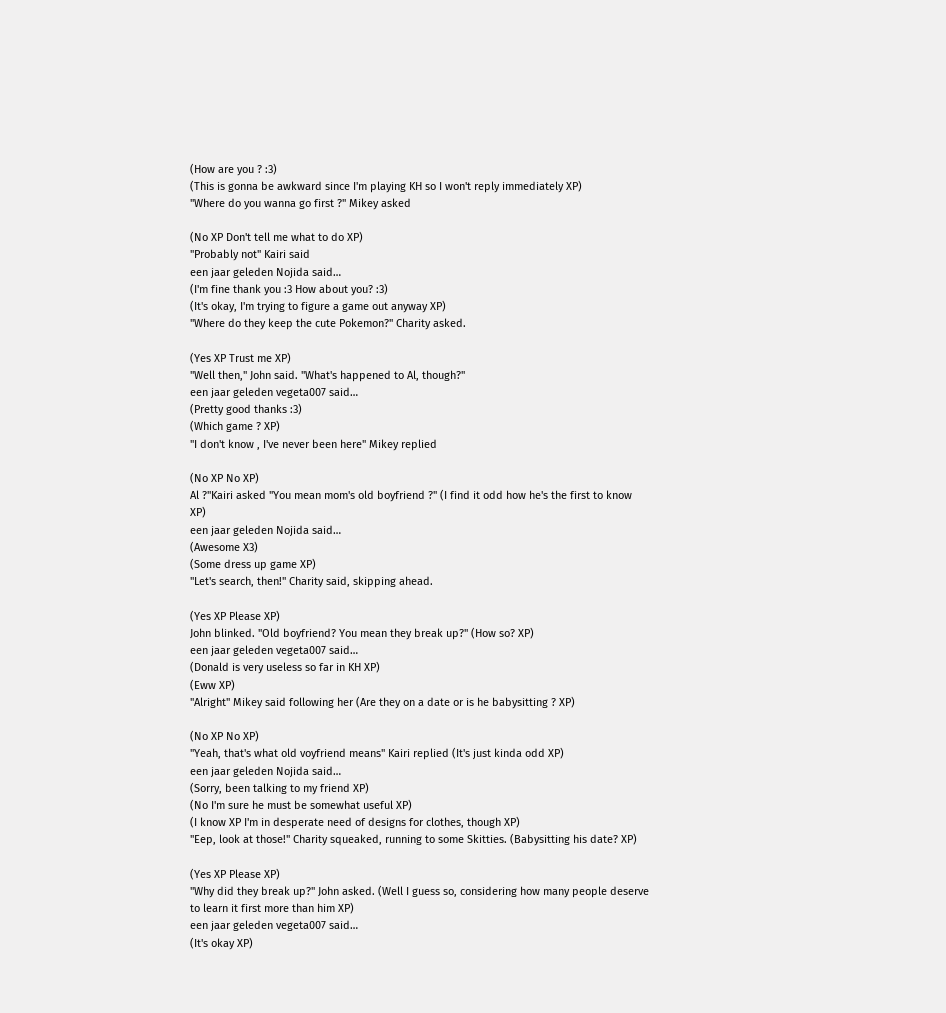(How are you ? :3)
(This is gonna be awkward since I'm playing KH so I won't reply immediately XP)
"Where do you wanna go first ?" Mikey asked

(No XP Don't tell me what to do XP)
"Probably not" Kairi said
een jaar geleden Nojida said…
(I'm fine thank you :3 How about you? :3)
(It's okay, I'm trying to figure a game out anyway XP)
"Where do they keep the cute Pokemon?" Charity asked.

(Yes XP Trust me XP)
"Well then," John said. "What's happened to Al, though?"
een jaar geleden vegeta007 said…
(Pretty good thanks :3)
(Which game ? XP)
"I don't know , I've never been here" Mikey replied

(No XP No XP)
Al ?"Kairi asked "You mean mom's old boyfriend ?" (I find it odd how he's the first to know XP)
een jaar geleden Nojida said…
(Awesome X3)
(Some dress up game XP)
"Let's search, then!" Charity said, skipping ahead.

(Yes XP Please XP)
John blinked. "Old boyfriend? You mean they break up?" (How so? XP)
een jaar geleden vegeta007 said…
(Donald is very useless so far in KH XP)
(Eww XP)
"Alright" Mikey said following her (Are they on a date or is he babysitting ? XP)

(No XP No XP)
"Yeah, that's what old voyfriend means" Kairi replied (It's just kinda odd XP)
een jaar geleden Nojida said…
(Sorry, been talking to my friend XP)
(No I'm sure he must be somewhat useful XP)
(I know XP I'm in desperate need of designs for clothes, though XP)
"Eep, look at those!" Charity squeaked, running to some Skitties. (Babysitting his date? XP)

(Yes XP Please XP)
"Why did they break up?" John asked. (Well I guess so, considering how many people deserve to learn it first more than him XP)
een jaar geleden vegeta007 said…
(It's okay XP)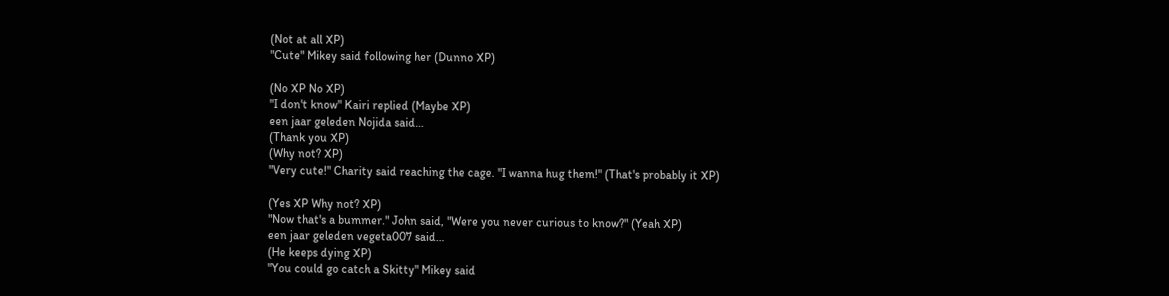(Not at all XP)
"Cute" Mikey said following her (Dunno XP)

(No XP No XP)
"I don't know" Kairi replied (Maybe XP)
een jaar geleden Nojida said…
(Thank you XP)
(Why not? XP)
"Very cute!" Charity said reaching the cage. "I wanna hug them!" (That's probably it XP)

(Yes XP Why not? XP)
"Now that's a bummer." John said, "Were you never curious to know?" (Yeah XP)
een jaar geleden vegeta007 said…
(He keeps dying XP)
"You could go catch a Skitty" Mikey said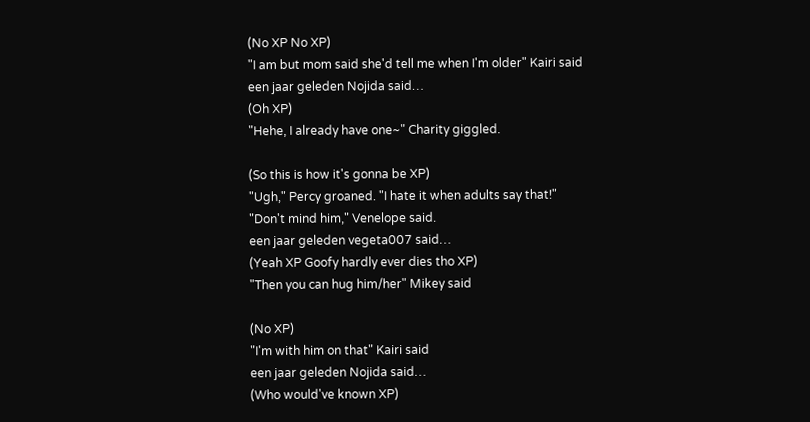(No XP No XP)
"I am but mom said she'd tell me when I'm older" Kairi said
een jaar geleden Nojida said…
(Oh XP)
"Hehe, I already have one~" Charity giggled.

(So this is how it's gonna be XP)
"Ugh," Percy groaned. "I hate it when adults say that!"
"Don't mind him," Venelope said.
een jaar geleden vegeta007 said…
(Yeah XP Goofy hardly ever dies tho XP)
"Then you can hug him/her" Mikey said

(No XP)
"I'm with him on that" Kairi said
een jaar geleden Nojida said…
(Who would've known XP)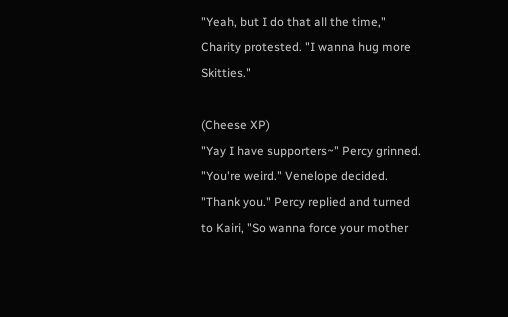"Yeah, but I do that all the time," Charity protested. "I wanna hug more Skitties."

(Cheese XP)
"Yay I have supporters~" Percy grinned.
"You're weird." Venelope decided.
"Thank you." Percy replied and turned to Kairi, "So wanna force your mother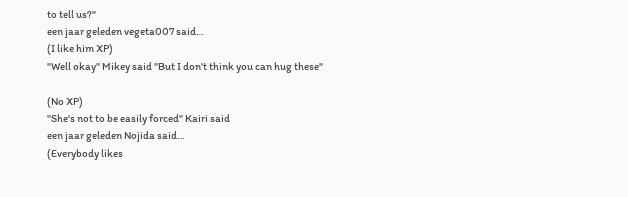to tell us?"
een jaar geleden vegeta007 said…
(I like him XP)
"Well okay" Mikey said "But I don't think you can hug these"

(No XP)
"She's not to be easily forced" Kairi said
een jaar geleden Nojida said…
(Everybody likes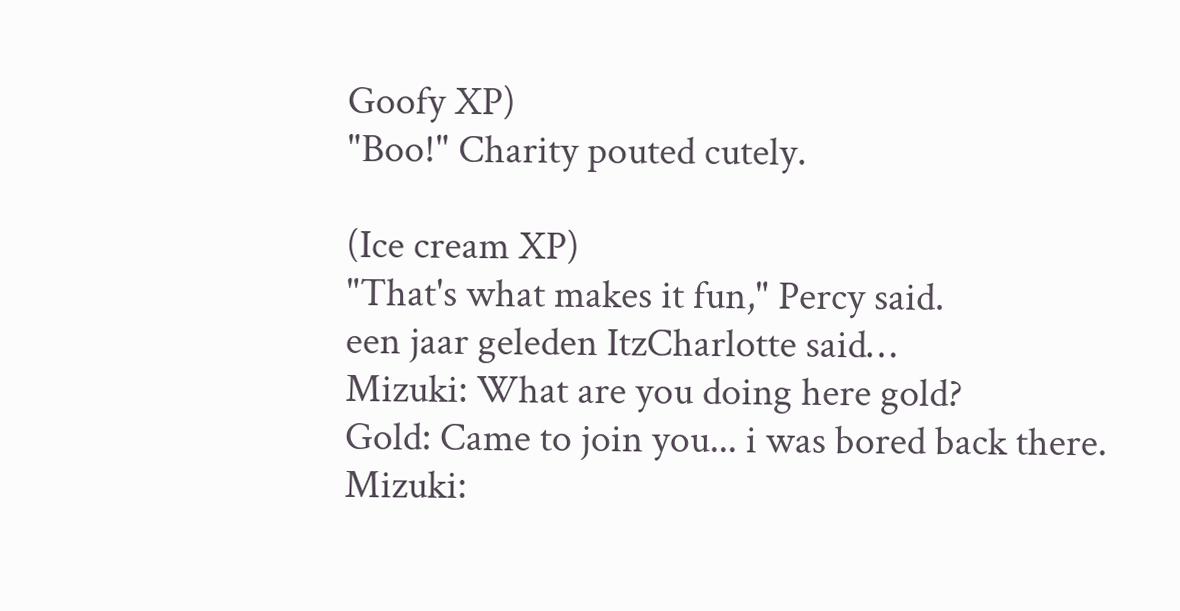Goofy XP)
"Boo!" Charity pouted cutely.

(Ice cream XP)
"That's what makes it fun," Percy said.
een jaar geleden ItzCharlotte said…
Mizuki: What are you doing here gold?
Gold: Came to join you... i was bored back there.
Mizuki: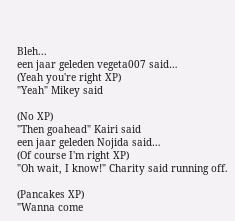Bleh...
een jaar geleden vegeta007 said…
(Yeah you're right XP)
"Yeah" Mikey said

(No XP)
"Then goahead" Kairi said
een jaar geleden Nojida said…
(Of course I'm right XP)
"Oh wait, I know!" Charity said running off.

(Pancakes XP)
"Wanna come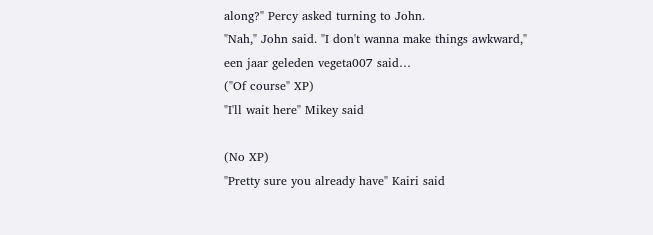along?" Percy asked turning to John.
"Nah," John said. "I don't wanna make things awkward,"
een jaar geleden vegeta007 said…
("Of course" XP)
"I'll wait here" Mikey said

(No XP)
"Pretty sure you already have" Kairi said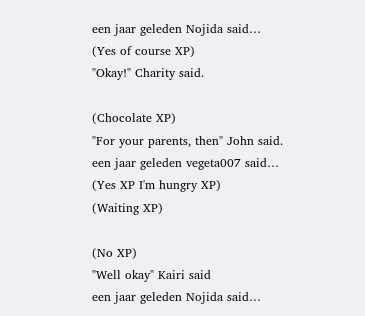een jaar geleden Nojida said…
(Yes of course XP)
"Okay!" Charity said.

(Chocolate XP)
"For your parents, then" John said.
een jaar geleden vegeta007 said…
(Yes XP I'm hungry XP)
(Waiting XP)

(No XP)
"Well okay" Kairi said
een jaar geleden Nojida said…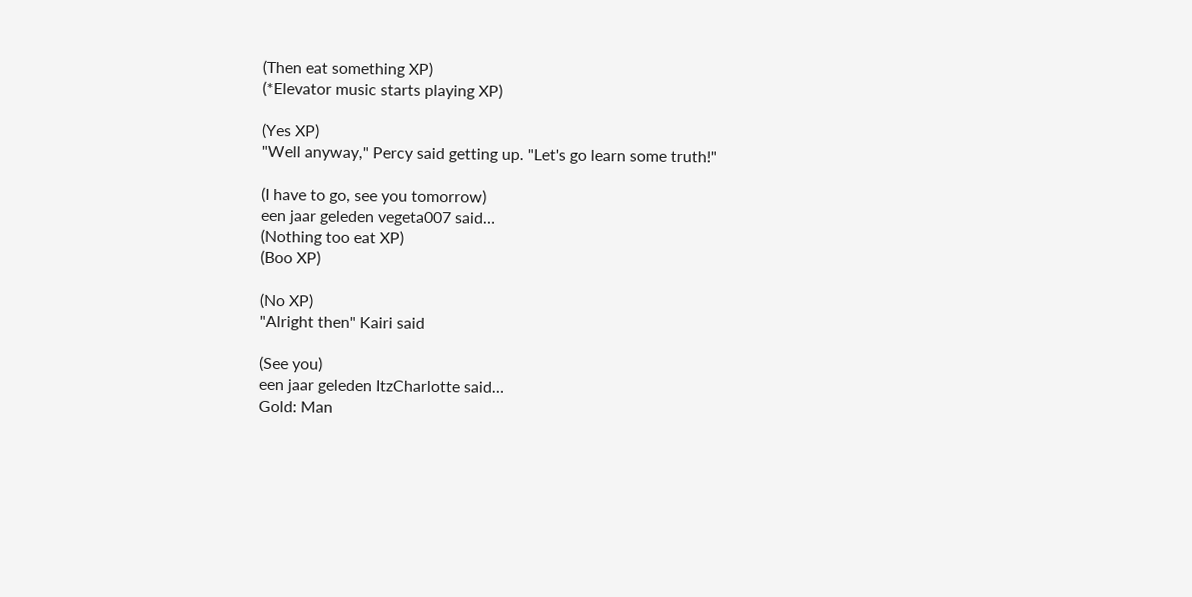(Then eat something XP)
(*Elevator music starts playing XP)

(Yes XP)
"Well anyway," Percy said getting up. "Let's go learn some truth!"

(I have to go, see you tomorrow)
een jaar geleden vegeta007 said…
(Nothing too eat XP)
(Boo XP)

(No XP)
"Alright then" Kairi said

(See you)
een jaar geleden ItzCharlotte said…
Gold: Man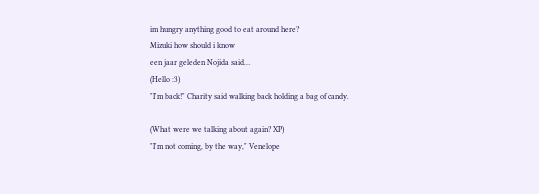im hungry anything good to eat around here?
Mizuki how should i know
een jaar geleden Nojida said…
(Hello :3)
"I'm back!" Charity said walking back holding a bag of candy.

(What were we talking about again? XP)
"I'm not coming, by the way," Venelope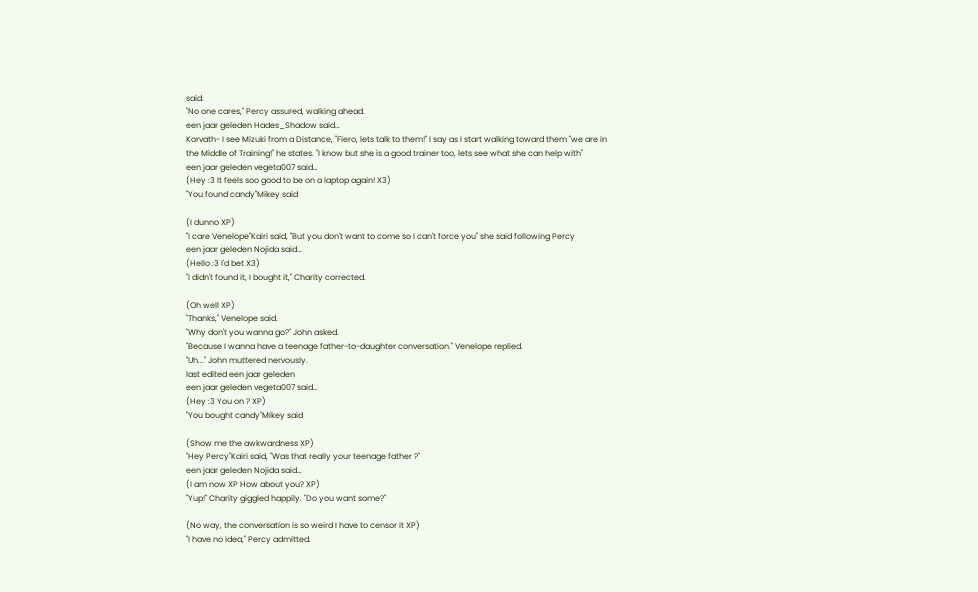said.
"No one cares," Percy assured, walking ahead.
een jaar geleden Hades_Shadow said…
Korvath- I see Mizuki from a Distance, "Fiero, lets talk to them!" I say as I start walking toward them "we are in the Middle of Training!" he states. "I know but she is a good trainer too, lets see what she can help with"
een jaar geleden vegeta007 said…
(Hey :3 It feels soo good to be on a laptop again! X3)
"You found candy"Mikey said

(I dunno XP)
"I care Venelope"Kairi said, "But you don't want to come so I can't force you" she said following Percy
een jaar geleden Nojida said…
(Hello :3 I'd bet X3)
"I didn't found it, I bought it," Charity corrected.

(Oh well XP)
"Thanks," Venelope said.
"Why don't you wanna go?" John asked.
"Because I wanna have a teenage father-to-daughter conversation." Venelope replied.
"Uh..." John muttered nervously.
last edited een jaar geleden
een jaar geleden vegeta007 said…
(Hey :3 You on ? XP)
"You bought candy"Mikey said

(Show me the awkwardness XP)
"Hey Percy"Kairi said, "Was that really your teenage father ?"
een jaar geleden Nojida said…
(I am now XP How about you? XP)
"Yup!" Charity giggled happily. "Do you want some?"

(No way, the conversation is so weird I have to censor it XP)
"I have no idea," Percy admitted.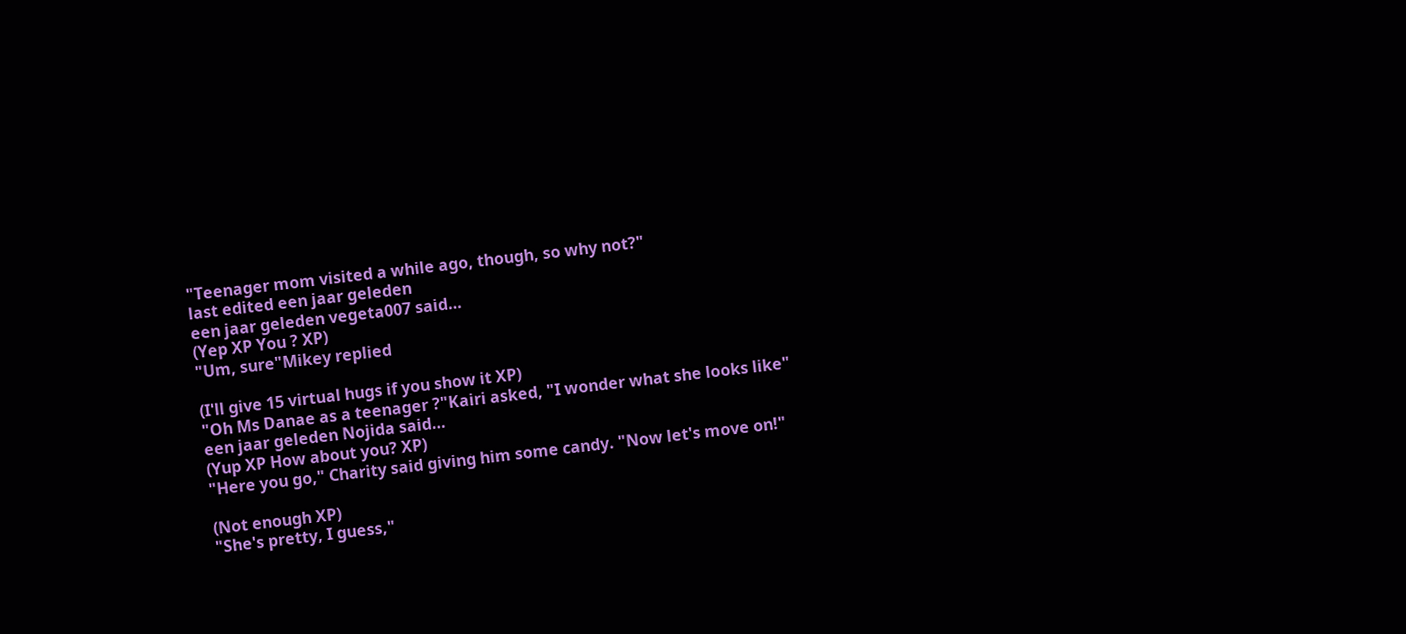"Teenager mom visited a while ago, though, so why not?"
last edited een jaar geleden
een jaar geleden vegeta007 said…
(Yep XP You ? XP)
"Um, sure"Mikey replied

(I'll give 15 virtual hugs if you show it XP)
"Oh Ms Danae as a teenager ?"Kairi asked, "I wonder what she looks like"
een jaar geleden Nojida said…
(Yup XP How about you? XP)
"Here you go," Charity said giving him some candy. "Now let's move on!"

(Not enough XP)
"She's pretty, I guess,"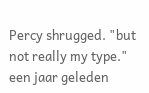Percy shrugged. "but not really my type."
een jaar geleden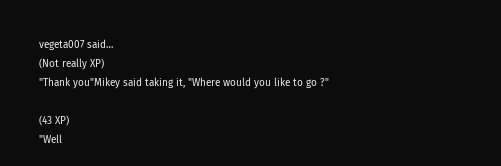vegeta007 said…
(Not really XP)
"Thank you"Mikey said taking it, "Where would you like to go ?"

(43 XP)
"Well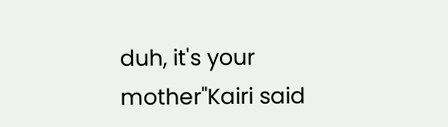duh, it's your mother"Kairi said